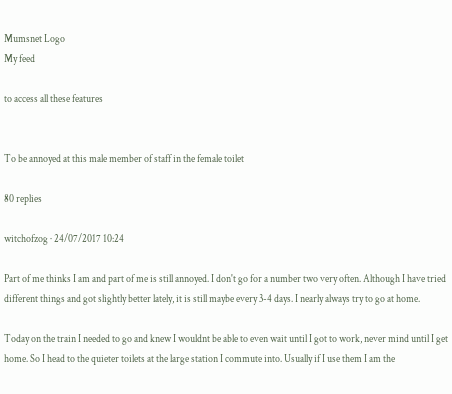Mumsnet Logo
My feed

to access all these features


To be annoyed at this male member of staff in the female toilet

80 replies

witchofzog · 24/07/2017 10:24

Part of me thinks I am and part of me is still annoyed. I don't go for a number two very often. Although I have tried different things and got slightly better lately, it is still maybe every 3-4 days. I nearly always try to go at home.

Today on the train I needed to go and knew I wouldnt be able to even wait until I got to work, never mind until I get home. So I head to the quieter toilets at the large station I commute into. Usually if I use them I am the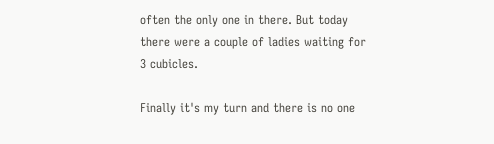often the only one in there. But today there were a couple of ladies waiting for 3 cubicles.

Finally it's my turn and there is no one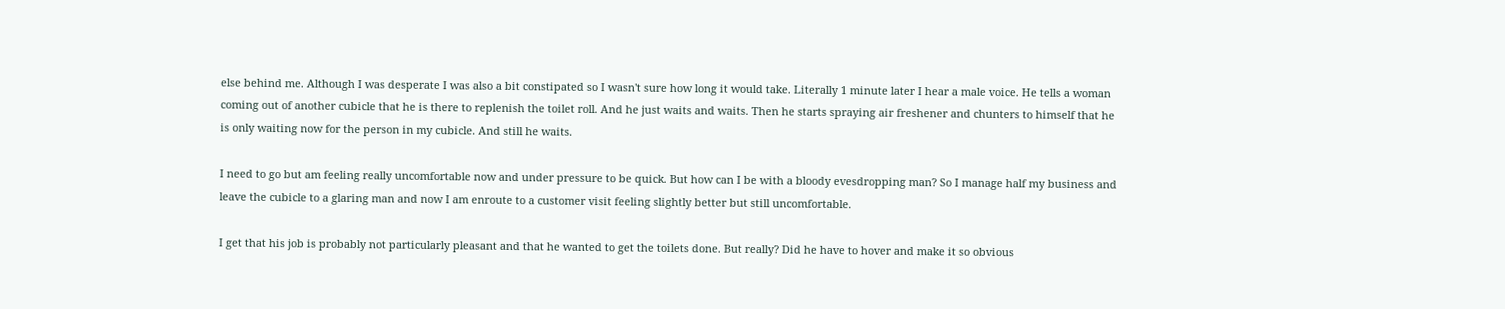else behind me. Although I was desperate I was also a bit constipated so I wasn't sure how long it would take. Literally 1 minute later I hear a male voice. He tells a woman coming out of another cubicle that he is there to replenish the toilet roll. And he just waits and waits. Then he starts spraying air freshener and chunters to himself that he is only waiting now for the person in my cubicle. And still he waits.

I need to go but am feeling really uncomfortable now and under pressure to be quick. But how can I be with a bloody evesdropping man? So I manage half my business and leave the cubicle to a glaring man and now I am enroute to a customer visit feeling slightly better but still uncomfortable.

I get that his job is probably not particularly pleasant and that he wanted to get the toilets done. But really? Did he have to hover and make it so obvious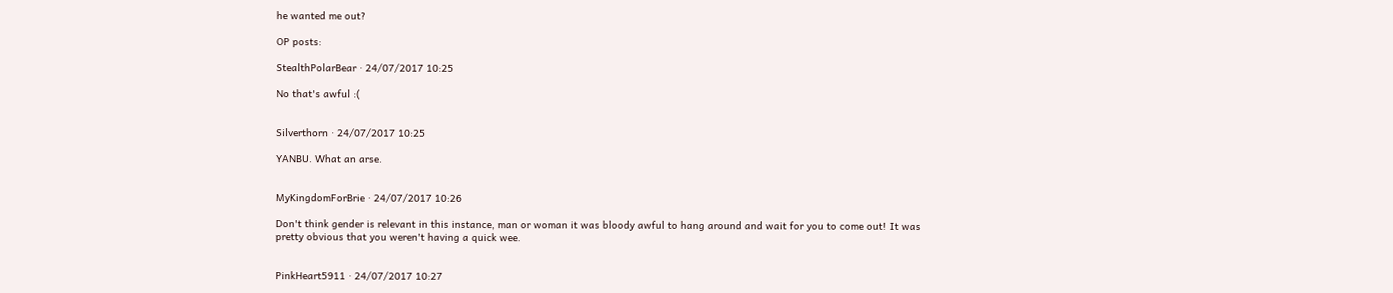he wanted me out?

OP posts:

StealthPolarBear · 24/07/2017 10:25

No that's awful :(


Silverthorn · 24/07/2017 10:25

YANBU. What an arse.


MyKingdomForBrie · 24/07/2017 10:26

Don't think gender is relevant in this instance, man or woman it was bloody awful to hang around and wait for you to come out! It was pretty obvious that you weren't having a quick wee.


PinkHeart5911 · 24/07/2017 10:27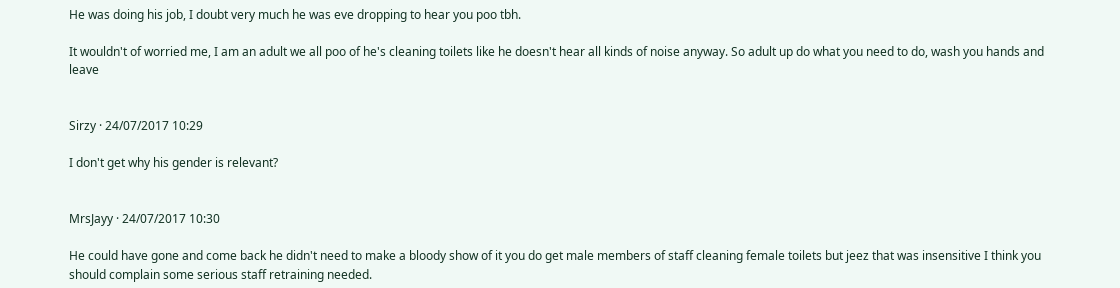He was doing his job, I doubt very much he was eve dropping to hear you poo tbh.

It wouldn't of worried me, I am an adult we all poo of he's cleaning toilets like he doesn't hear all kinds of noise anyway. So adult up do what you need to do, wash you hands and leave


Sirzy · 24/07/2017 10:29

I don't get why his gender is relevant?


MrsJayy · 24/07/2017 10:30

He could have gone and come back he didn't need to make a bloody show of it you do get male members of staff cleaning female toilets but jeez that was insensitive I think you should complain some serious staff retraining needed.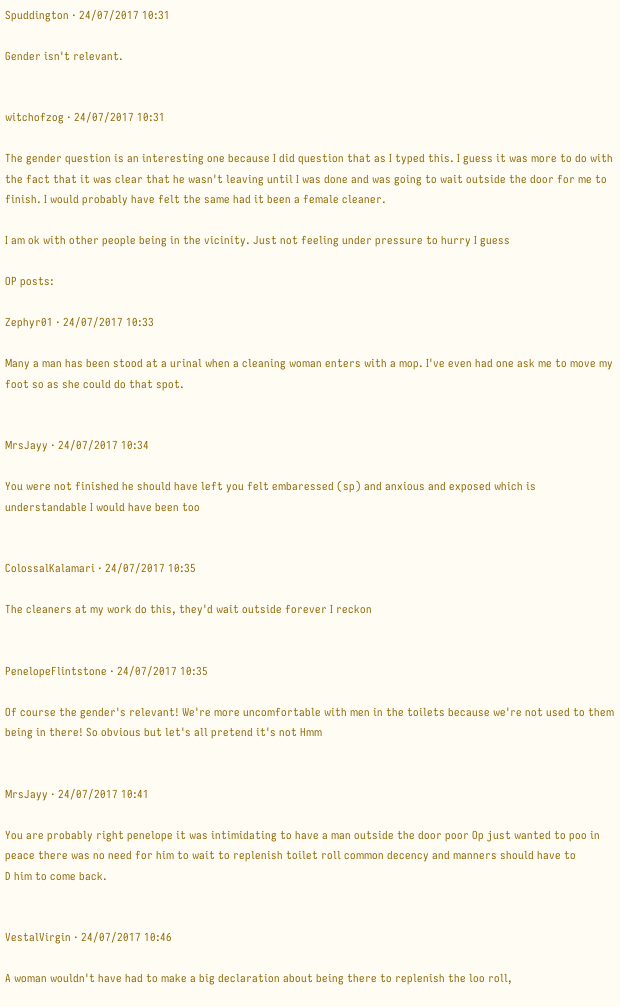Spuddington · 24/07/2017 10:31

Gender isn't relevant.


witchofzog · 24/07/2017 10:31

The gender question is an interesting one because I did question that as I typed this. I guess it was more to do with the fact that it was clear that he wasn't leaving until I was done and was going to wait outside the door for me to finish. I would probably have felt the same had it been a female cleaner.

I am ok with other people being in the vicinity. Just not feeling under pressure to hurry I guess

OP posts:

Zephyr01 · 24/07/2017 10:33

Many a man has been stood at a urinal when a cleaning woman enters with a mop. I've even had one ask me to move my foot so as she could do that spot.


MrsJayy · 24/07/2017 10:34

You were not finished he should have left you felt embaressed (sp) and anxious and exposed which is understandable I would have been too


ColossalKalamari · 24/07/2017 10:35

The cleaners at my work do this, they'd wait outside forever I reckon


PenelopeFlintstone · 24/07/2017 10:35

Of course the gender's relevant! We're more uncomfortable with men in the toilets because we're not used to them being in there! So obvious but let's all pretend it's not Hmm


MrsJayy · 24/07/2017 10:41

You are probably right penelope it was intimidating to have a man outside the door poor Op just wanted to poo in peace there was no need for him to wait to replenish toilet roll common decency and manners should have to
D him to come back.


VestalVirgin · 24/07/2017 10:46

A woman wouldn't have had to make a big declaration about being there to replenish the loo roll,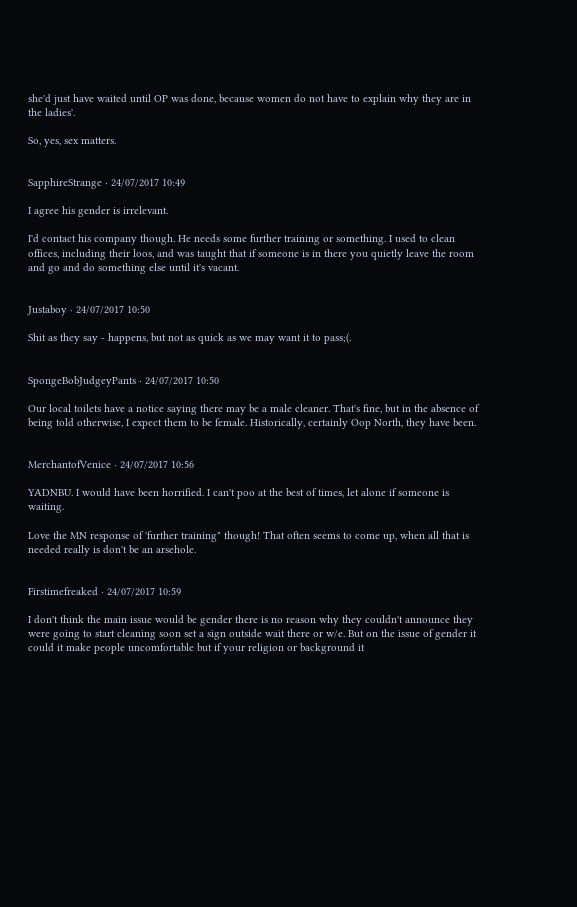she'd just have waited until OP was done, because women do not have to explain why they are in the ladies'.

So, yes, sex matters.


SapphireStrange · 24/07/2017 10:49

I agree his gender is irrelevant.

I'd contact his company though. He needs some further training or something. I used to clean offices, including their loos, and was taught that if someone is in there you quietly leave the room and go and do something else until it's vacant.


Justaboy · 24/07/2017 10:50

Shit as they say - happens, but not as quick as we may want it to pass;(.


SpongeBobJudgeyPants · 24/07/2017 10:50

Our local toilets have a notice saying there may be a male cleaner. That's fine, but in the absence of being told otherwise, I expect them to be female. Historically, certainly Oop North, they have been.


MerchantofVenice · 24/07/2017 10:56

YADNBU. I would have been horrified. I can't poo at the best of times, let alone if someone is waiting.

Love the MN response of 'further training" though! That often seems to come up, when all that is needed really is don't be an arsehole.


Firstimefreaked · 24/07/2017 10:59

I don't think the main issue would be gender there is no reason why they couldn't announce they were going to start cleaning soon set a sign outside wait there or w/e. But on the issue of gender it could it make people uncomfortable but if your religion or background it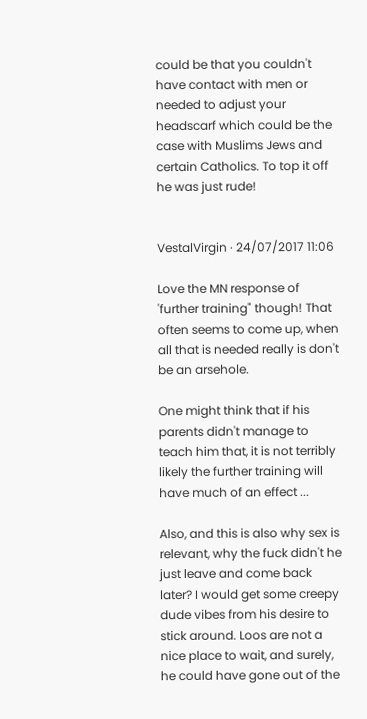could be that you couldn't have contact with men or needed to adjust your headscarf which could be the case with Muslims Jews and certain Catholics. To top it off he was just rude!


VestalVirgin · 24/07/2017 11:06

Love the MN response of 'further training" though! That often seems to come up, when all that is needed really is don't be an arsehole.

One might think that if his parents didn't manage to teach him that, it is not terribly likely the further training will have much of an effect ...

Also, and this is also why sex is relevant, why the fuck didn't he just leave and come back later? I would get some creepy dude vibes from his desire to stick around. Loos are not a nice place to wait, and surely, he could have gone out of the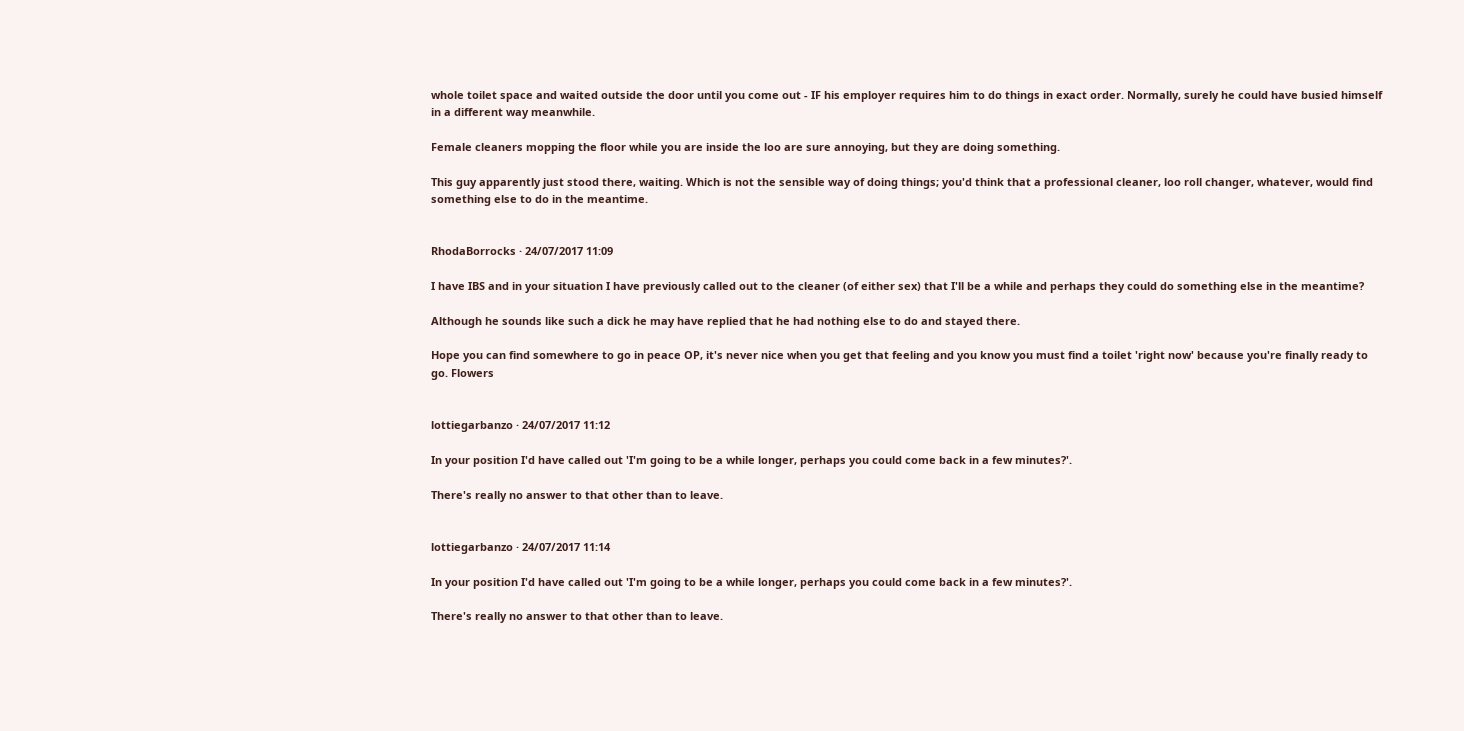whole toilet space and waited outside the door until you come out - IF his employer requires him to do things in exact order. Normally, surely he could have busied himself in a different way meanwhile.

Female cleaners mopping the floor while you are inside the loo are sure annoying, but they are doing something.

This guy apparently just stood there, waiting. Which is not the sensible way of doing things; you'd think that a professional cleaner, loo roll changer, whatever, would find something else to do in the meantime.


RhodaBorrocks · 24/07/2017 11:09

I have IBS and in your situation I have previously called out to the cleaner (of either sex) that I'll be a while and perhaps they could do something else in the meantime?

Although he sounds like such a dick he may have replied that he had nothing else to do and stayed there.

Hope you can find somewhere to go in peace OP, it's never nice when you get that feeling and you know you must find a toilet 'right now' because you're finally ready to go. Flowers


lottiegarbanzo · 24/07/2017 11:12

In your position I'd have called out 'I'm going to be a while longer, perhaps you could come back in a few minutes?'.

There's really no answer to that other than to leave.


lottiegarbanzo · 24/07/2017 11:14

In your position I'd have called out 'I'm going to be a while longer, perhaps you could come back in a few minutes?'.

There's really no answer to that other than to leave.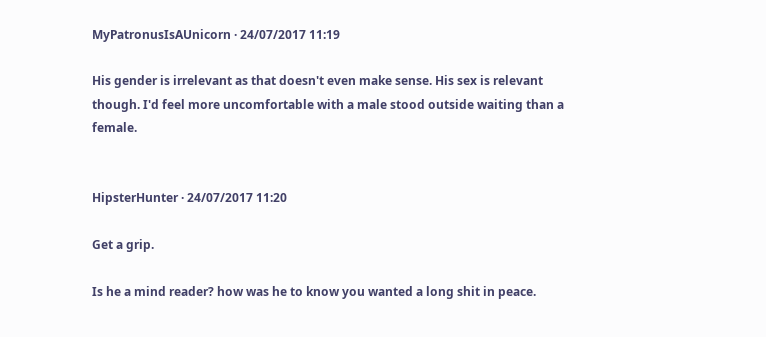MyPatronusIsAUnicorn · 24/07/2017 11:19

His gender is irrelevant as that doesn't even make sense. His sex is relevant though. I'd feel more uncomfortable with a male stood outside waiting than a female.


HipsterHunter · 24/07/2017 11:20

Get a grip.

Is he a mind reader? how was he to know you wanted a long shit in peace.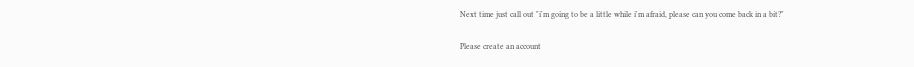Next time just call out "i'm going to be a little while i'm afraid, please can you come back in a bit?"

Please create an account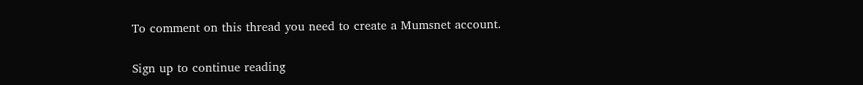To comment on this thread you need to create a Mumsnet account.

Sign up to continue reading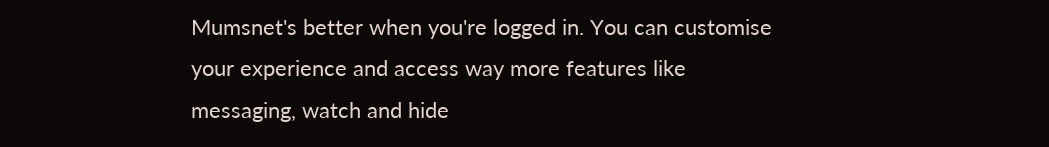Mumsnet's better when you're logged in. You can customise your experience and access way more features like messaging, watch and hide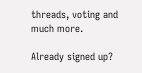threads, voting and much more.

Already signed up?